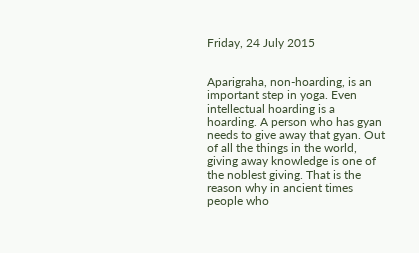Friday, 24 July 2015


Aparigraha, non-hoarding, is an important step in yoga. Even intellectual hoarding is a hoarding. A person who has gyan needs to give away that gyan. Out of all the things in the world, giving away knowledge is one of the noblest giving. That is the reason why in ancient times people who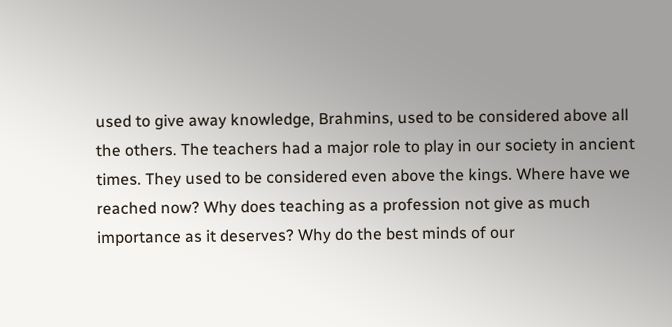used to give away knowledge, Brahmins, used to be considered above all the others. The teachers had a major role to play in our society in ancient times. They used to be considered even above the kings. Where have we reached now? Why does teaching as a profession not give as much importance as it deserves? Why do the best minds of our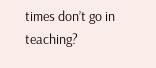times don’t go in teaching?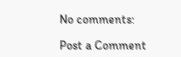No comments:

Post a Comment